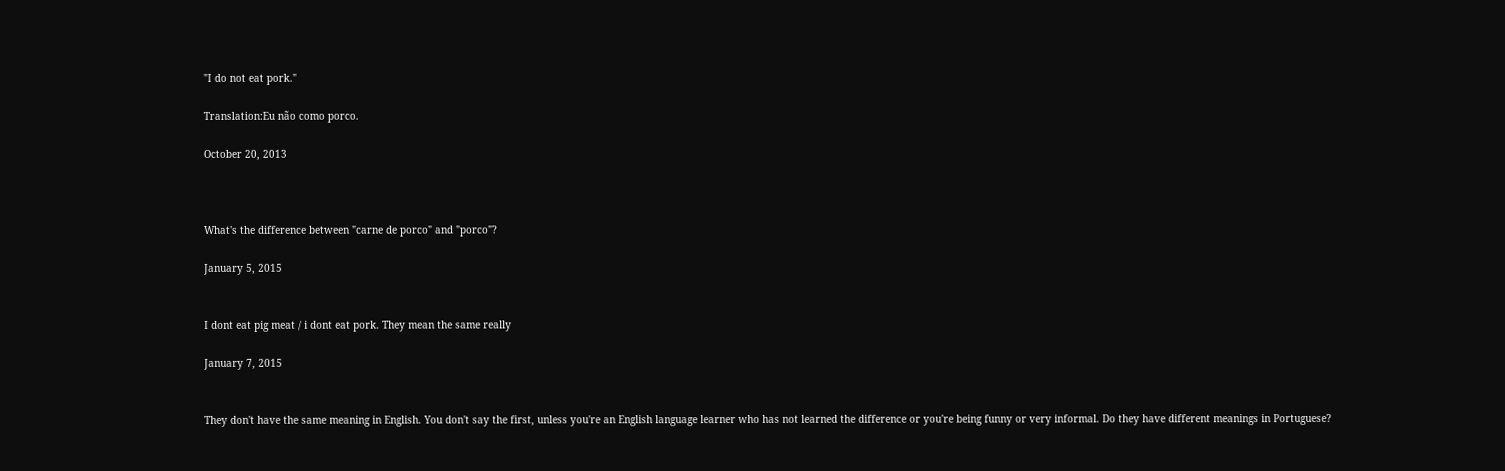"I do not eat pork."

Translation:Eu não como porco.

October 20, 2013



What's the difference between "carne de porco" and "porco"?

January 5, 2015


I dont eat pig meat / i dont eat pork. They mean the same really

January 7, 2015


They don't have the same meaning in English. You don't say the first, unless you're an English language learner who has not learned the difference or you're being funny or very informal. Do they have different meanings in Portuguese?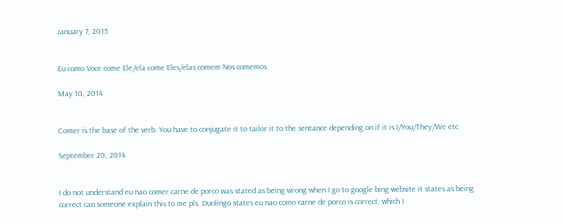January 7, 2015


Eu como Voce come Ele/ela come Eles/elas comem Nos comemos

May 10, 2014


Comer is the base of the verb. You have to conjugate it to tailor it to the sentance depending on if it is I/You/They/We etc

September 20, 2014


I do not understand eu nao comer carne de porco was stated as being wrong when I go to google bing website it states as being correct can someone explain this to me pls..Duolingo states eu nao como carne de porco is correct, which I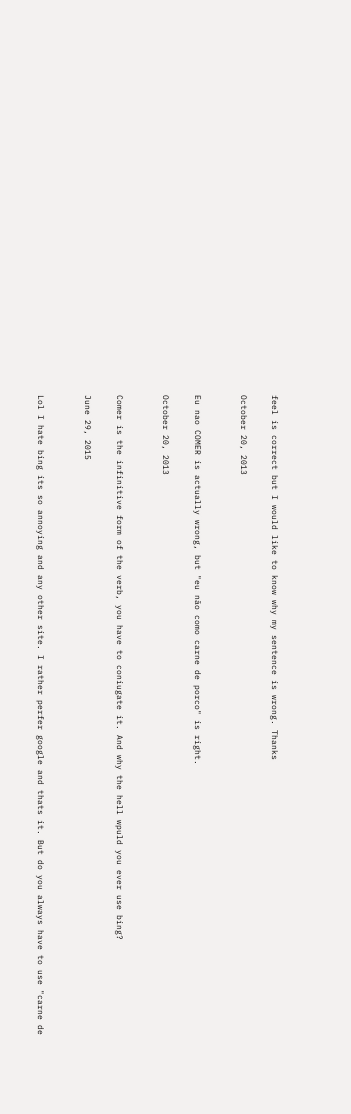feel is correct but I would like to know why my sentence is wrong. Thanks

October 20, 2013


Eu nao COMER is actually wrong, but "eu não como carne de porco" is right.

October 20, 2013


Comer is the infinitive form of the verb, you have to coniugate it. And why the hell wpuld you ever use bing?

June 29, 2015


Lol I hate bing its so annoying and any other site. I rather perfer google and thats it. But do you always have to use "carne de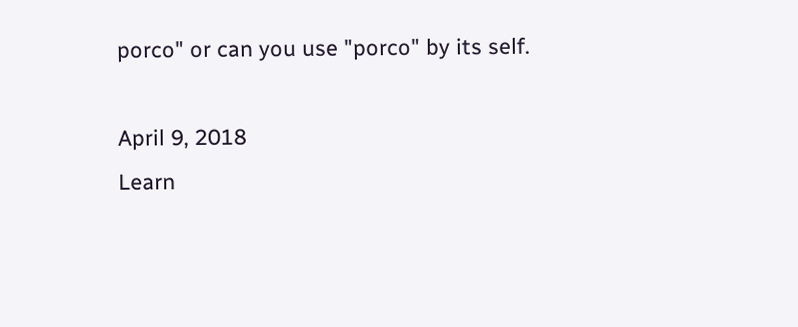porco" or can you use "porco" by its self.

April 9, 2018
Learn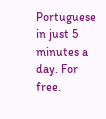Portuguese in just 5 minutes a day. For free.